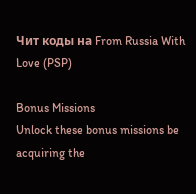Чит коды на From Russia With Love (PSP)

Bonus Missions
Unlock these bonus missions be acquiring the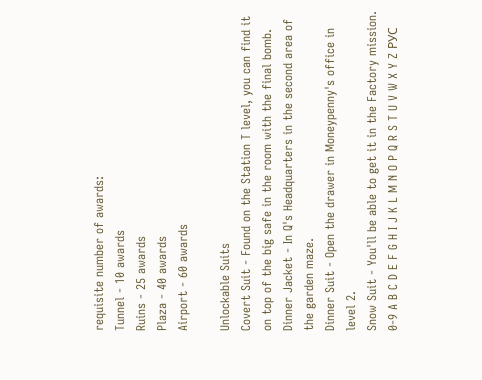requisite number of awards:
Tunnel - 10 awards
Ruins - 25 awards
Plaza - 40 awards
Airport - 60 awards

Unlockable Suits
Covert Suit - Found on the Station T level, you can find it on top of the big safe in the room with the final bomb.
Dinner Jacket - In Q's Headquarters in the second area of the garden maze.
Dinner Suit - Open the drawer in Moneypenny's office in level 2.
Snow Suit - You'll be able to get it in the Factory mission.
0-9 A B C D E F G H I J K L M N O P Q R S T U V W X Y Z РУС